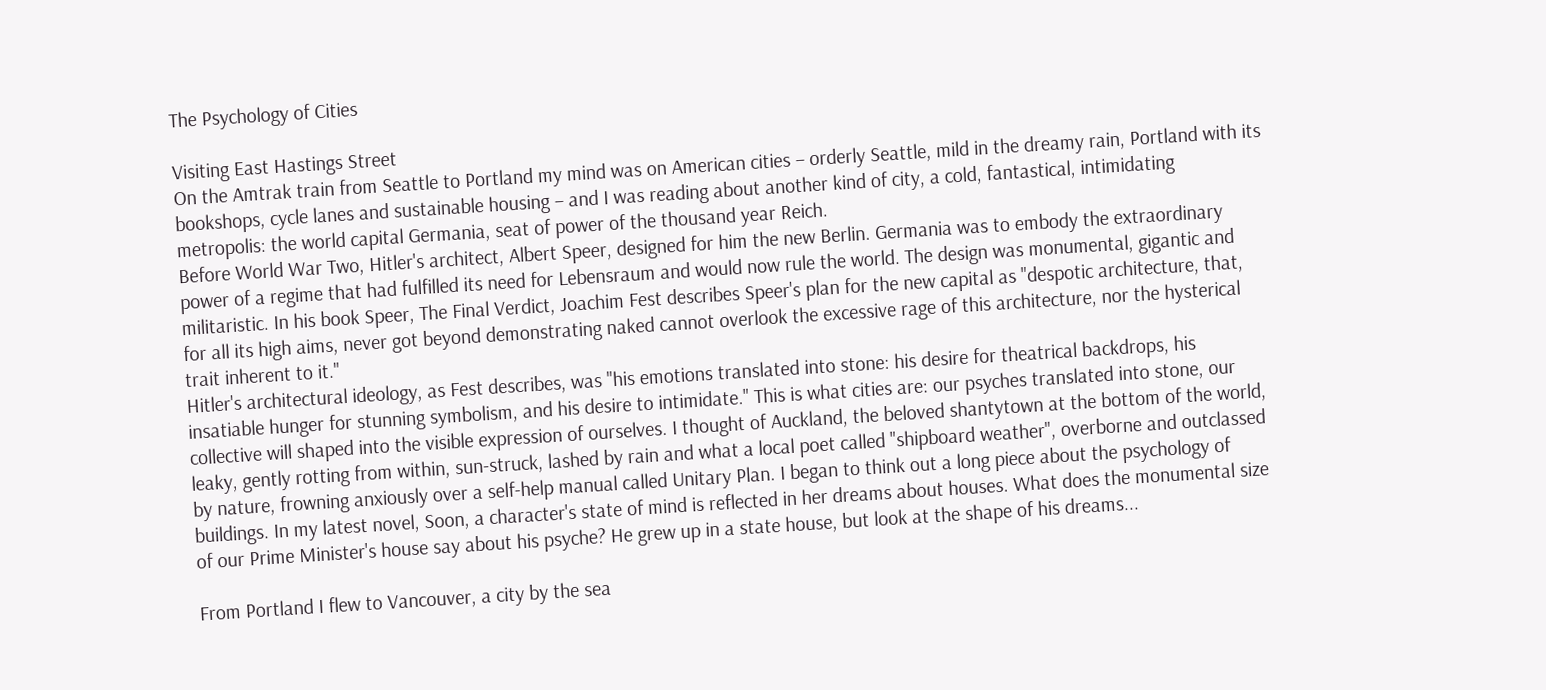The Psychology of Cities

Visiting East Hastings Street
On the Amtrak train from Seattle to Portland my mind was on American cities – orderly Seattle, mild in the dreamy rain, Portland with its bookshops, cycle lanes and sustainable housing – and I was reading about another kind of city, a cold, fantastical, intimidating metropolis: the world capital Germania, seat of power of the thousand year Reich.
Before World War Two, Hitler's architect, Albert Speer, designed for him the new Berlin. Germania was to embody the extraordinary power of a regime that had fulfilled its need for Lebensraum and would now rule the world. The design was monumental, gigantic and militaristic. In his book Speer, The Final Verdict, Joachim Fest describes Speer's plan for the new capital as "despotic architecture, that, for all its high aims, never got beyond demonstrating naked cannot overlook the excessive rage of this architecture, nor the hysterical trait inherent to it."
Hitler's architectural ideology, as Fest describes, was "his emotions translated into stone: his desire for theatrical backdrops, his insatiable hunger for stunning symbolism, and his desire to intimidate." This is what cities are: our psyches translated into stone, our collective will shaped into the visible expression of ourselves. I thought of Auckland, the beloved shantytown at the bottom of the world, leaky, gently rotting from within, sun-struck, lashed by rain and what a local poet called "shipboard weather", overborne and outclassed by nature, frowning anxiously over a self-help manual called Unitary Plan. I began to think out a long piece about the psychology of buildings. In my latest novel, Soon, a character's state of mind is reflected in her dreams about houses. What does the monumental size of our Prime Minister's house say about his psyche? He grew up in a state house, but look at the shape of his dreams...

From Portland I flew to Vancouver, a city by the sea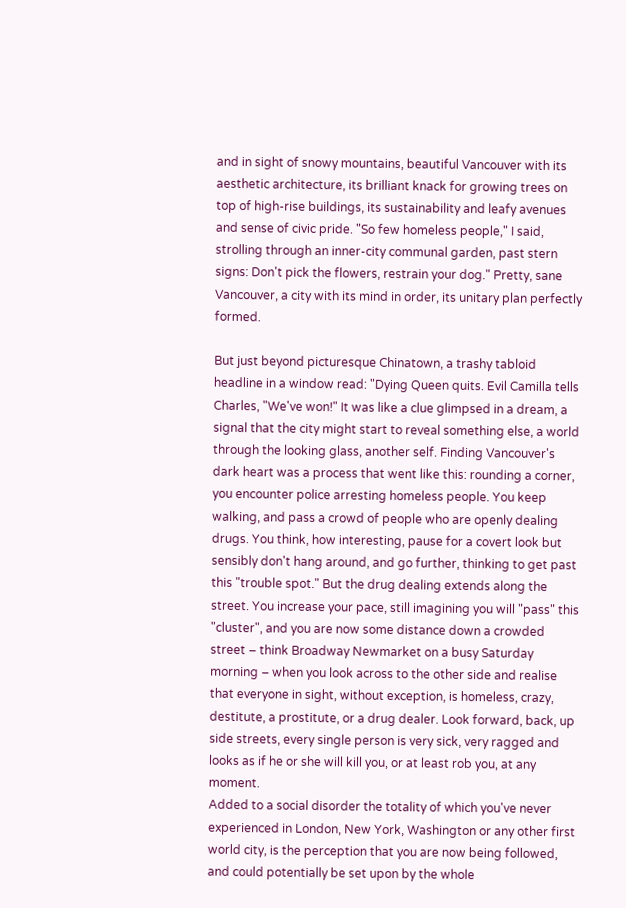and in sight of snowy mountains, beautiful Vancouver with its aesthetic architecture, its brilliant knack for growing trees on top of high-rise buildings, its sustainability and leafy avenues and sense of civic pride. "So few homeless people," I said, strolling through an inner-city communal garden, past stern signs: Don't pick the flowers, restrain your dog." Pretty, sane Vancouver, a city with its mind in order, its unitary plan perfectly formed.

But just beyond picturesque Chinatown, a trashy tabloid headline in a window read: "Dying Queen quits. Evil Camilla tells Charles, "We've won!" It was like a clue glimpsed in a dream, a signal that the city might start to reveal something else, a world through the looking glass, another self. Finding Vancouver's dark heart was a process that went like this: rounding a corner, you encounter police arresting homeless people. You keep walking, and pass a crowd of people who are openly dealing drugs. You think, how interesting, pause for a covert look but sensibly don't hang around, and go further, thinking to get past this "trouble spot." But the drug dealing extends along the street. You increase your pace, still imagining you will "pass" this "cluster", and you are now some distance down a crowded street – think Broadway Newmarket on a busy Saturday morning – when you look across to the other side and realise that everyone in sight, without exception, is homeless, crazy, destitute, a prostitute, or a drug dealer. Look forward, back, up side streets, every single person is very sick, very ragged and looks as if he or she will kill you, or at least rob you, at any moment.
Added to a social disorder the totality of which you've never experienced in London, New York, Washington or any other first world city, is the perception that you are now being followed, and could potentially be set upon by the whole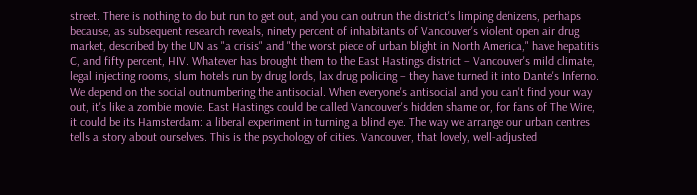street. There is nothing to do but run to get out, and you can outrun the district's limping denizens, perhaps because, as subsequent research reveals, ninety percent of inhabitants of Vancouver's violent open air drug market, described by the UN as "a crisis" and "the worst piece of urban blight in North America," have hepatitis C, and fifty percent, HIV. Whatever has brought them to the East Hastings district – Vancouver's mild climate, legal injecting rooms, slum hotels run by drug lords, lax drug policing – they have turned it into Dante's Inferno.
We depend on the social outnumbering the antisocial. When everyone's antisocial and you can't find your way out, it's like a zombie movie. East Hastings could be called Vancouver's hidden shame or, for fans of The Wire, it could be its Hamsterdam: a liberal experiment in turning a blind eye. The way we arrange our urban centres tells a story about ourselves. This is the psychology of cities. Vancouver, that lovely, well-adjusted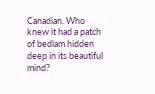Canadian. Who knew it had a patch of bedlam hidden deep in its beautiful mind?